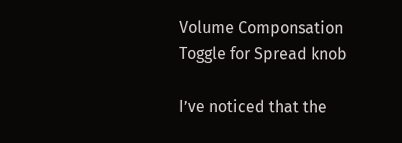Volume Componsation Toggle for Spread knob

I’ve noticed that the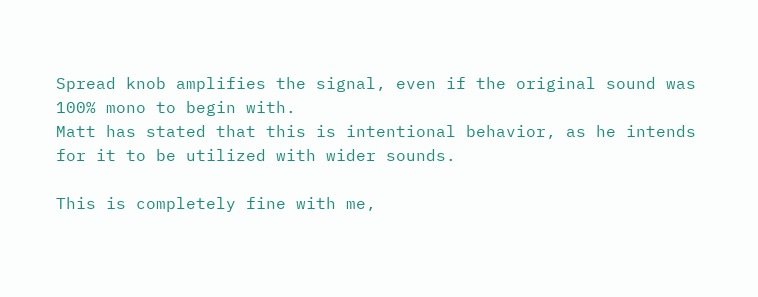Spread knob amplifies the signal, even if the original sound was 100% mono to begin with.
Matt has stated that this is intentional behavior, as he intends for it to be utilized with wider sounds.

This is completely fine with me,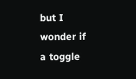but I wonder if a toggle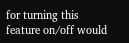for turning this feature on/off would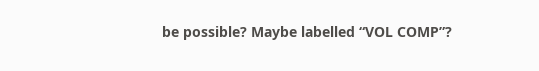be possible? Maybe labelled “VOL COMP”?